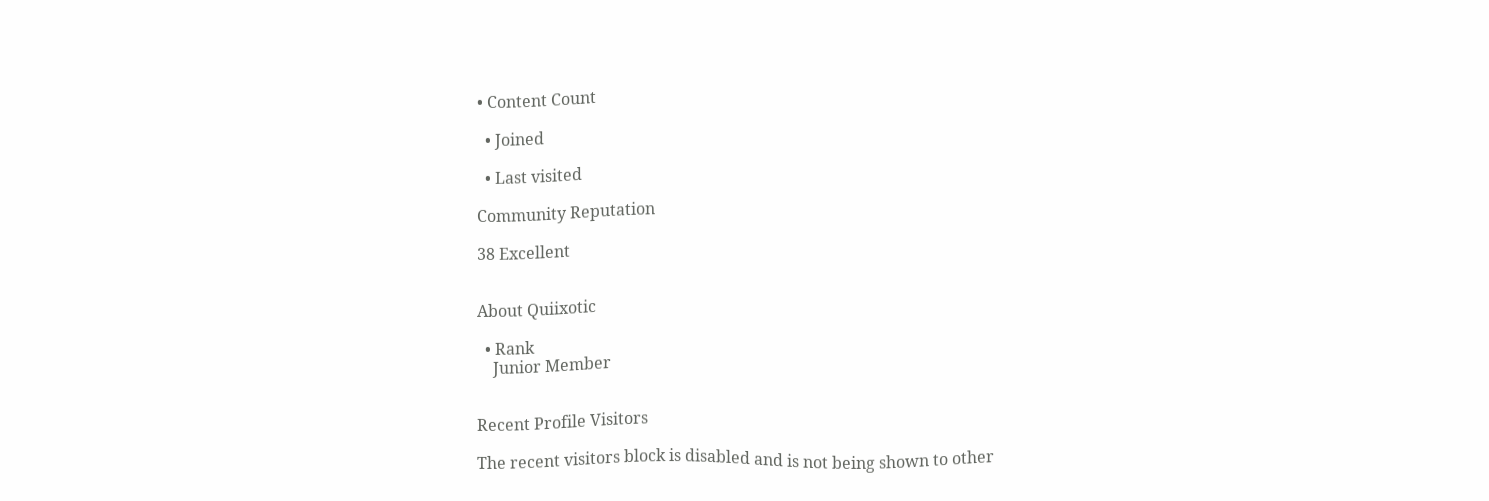• Content Count

  • Joined

  • Last visited

Community Reputation

38 Excellent


About Quiixotic

  • Rank
    Junior Member


Recent Profile Visitors

The recent visitors block is disabled and is not being shown to other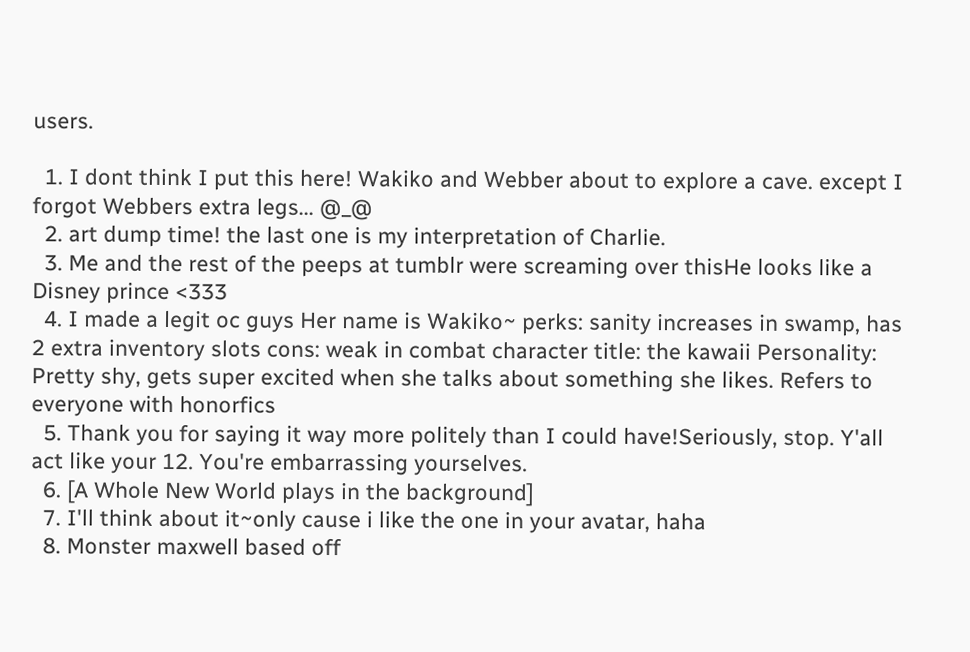users.

  1. I dont think I put this here! Wakiko and Webber about to explore a cave. except I forgot Webbers extra legs... @_@
  2. art dump time! the last one is my interpretation of Charlie.
  3. Me and the rest of the peeps at tumblr were screaming over thisHe looks like a Disney prince <333
  4. I made a legit oc guys Her name is Wakiko~ perks: sanity increases in swamp, has 2 extra inventory slots cons: weak in combat character title: the kawaii Personality: Pretty shy, gets super excited when she talks about something she likes. Refers to everyone with honorfics
  5. Thank you for saying it way more politely than I could have!Seriously, stop. Y'all act like your 12. You're embarrassing yourselves.
  6. [A Whole New World plays in the background]
  7. I'll think about it~only cause i like the one in your avatar, haha
  8. Monster maxwell based off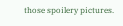those spoilery pictures.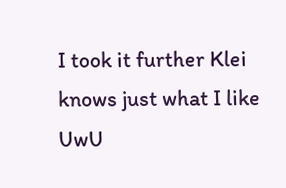I took it further Klei knows just what I like UwU